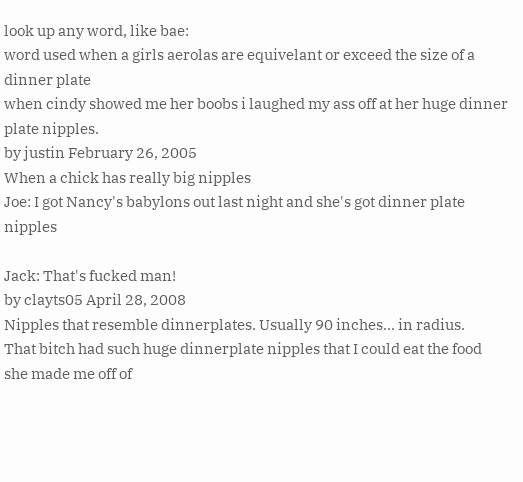look up any word, like bae:
word used when a girls aerolas are equivelant or exceed the size of a dinner plate
when cindy showed me her boobs i laughed my ass off at her huge dinner plate nipples.
by justin February 26, 2005
When a chick has really big nipples
Joe: I got Nancy's babylons out last night and she's got dinner plate nipples

Jack: That's fucked man!
by clayts05 April 28, 2008
Nipples that resemble dinnerplates. Usually 90 inches... in radius.
That bitch had such huge dinnerplate nipples that I could eat the food she made me off of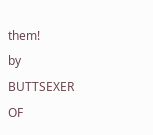them!
by BUTTSEXER OF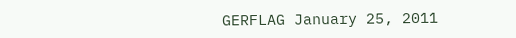GERFLAG January 25, 2011